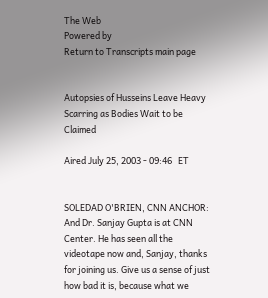The Web
Powered by
Return to Transcripts main page


Autopsies of Husseins Leave Heavy Scarring as Bodies Wait to be Claimed

Aired July 25, 2003 - 09:46   ET


SOLEDAD O'BRIEN, CNN ANCHOR: And Dr. Sanjay Gupta is at CNN Center. He has seen all the videotape now and, Sanjay, thanks for joining us. Give us a sense of just how bad it is, because what we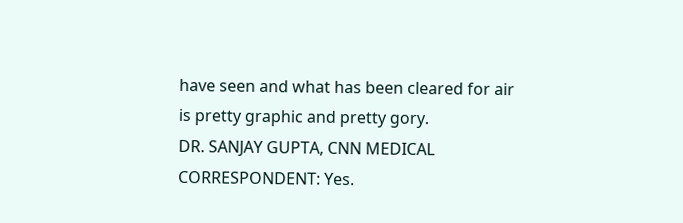have seen and what has been cleared for air is pretty graphic and pretty gory.
DR. SANJAY GUPTA, CNN MEDICAL CORRESPONDENT: Yes.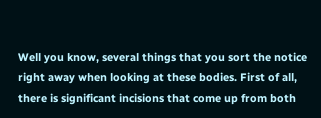Well you know, several things that you sort the notice right away when looking at these bodies. First of all, there is significant incisions that come up from both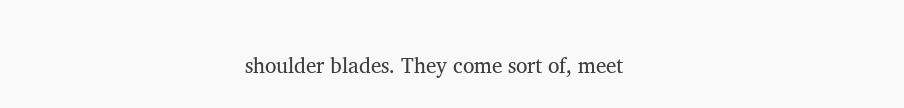shoulder blades. They come sort of, meet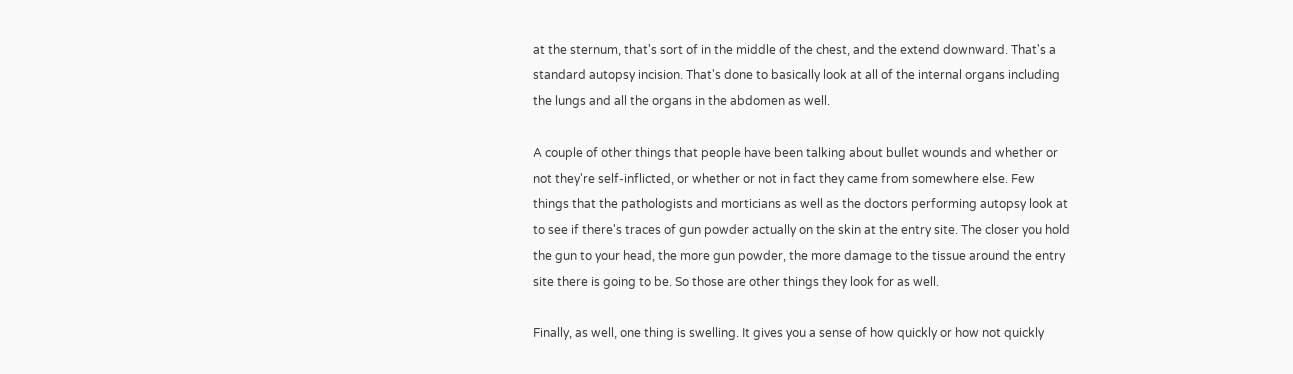at the sternum, that's sort of in the middle of the chest, and the extend downward. That's a standard autopsy incision. That's done to basically look at all of the internal organs including the lungs and all the organs in the abdomen as well.

A couple of other things that people have been talking about bullet wounds and whether or not they're self-inflicted, or whether or not in fact they came from somewhere else. Few things that the pathologists and morticians as well as the doctors performing autopsy look at to see if there's traces of gun powder actually on the skin at the entry site. The closer you hold the gun to your head, the more gun powder, the more damage to the tissue around the entry site there is going to be. So those are other things they look for as well.

Finally, as well, one thing is swelling. It gives you a sense of how quickly or how not quickly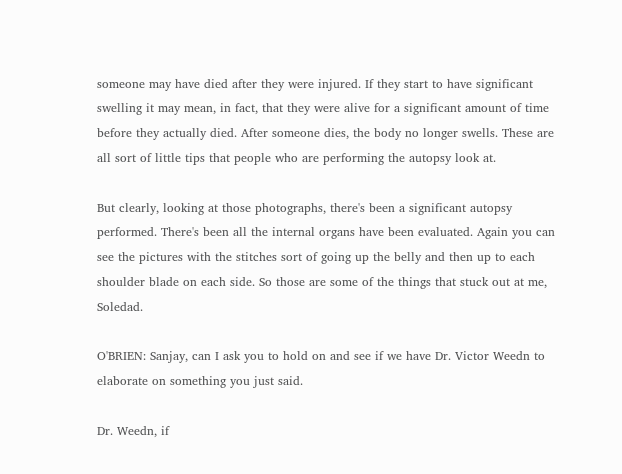someone may have died after they were injured. If they start to have significant swelling it may mean, in fact, that they were alive for a significant amount of time before they actually died. After someone dies, the body no longer swells. These are all sort of little tips that people who are performing the autopsy look at.

But clearly, looking at those photographs, there's been a significant autopsy performed. There's been all the internal organs have been evaluated. Again you can see the pictures with the stitches sort of going up the belly and then up to each shoulder blade on each side. So those are some of the things that stuck out at me, Soledad.

O'BRIEN: Sanjay, can I ask you to hold on and see if we have Dr. Victor Weedn to elaborate on something you just said.

Dr. Weedn, if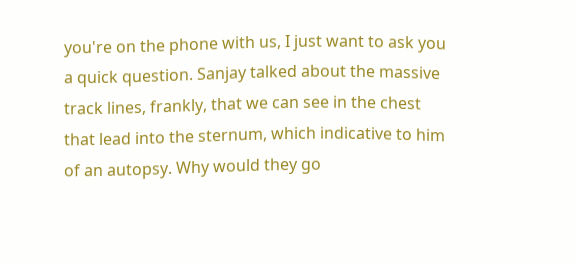you're on the phone with us, I just want to ask you a quick question. Sanjay talked about the massive track lines, frankly, that we can see in the chest that lead into the sternum, which indicative to him of an autopsy. Why would they go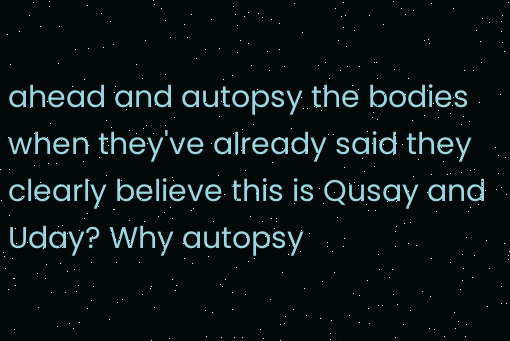ahead and autopsy the bodies when they've already said they clearly believe this is Qusay and Uday? Why autopsy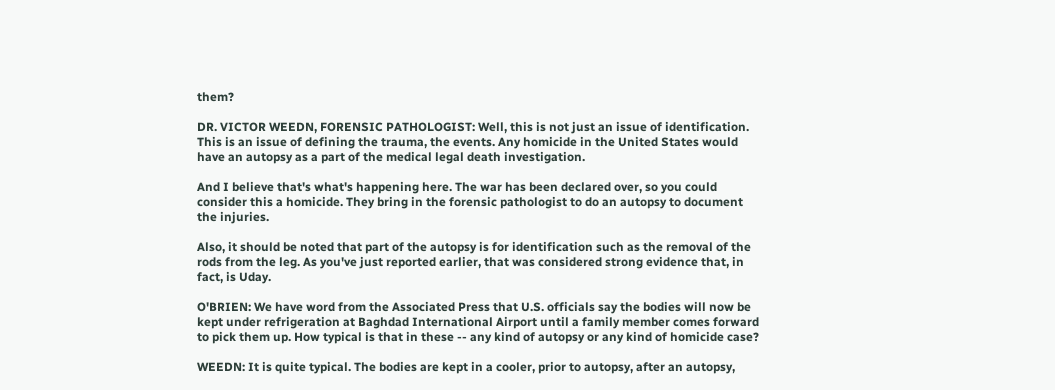them?

DR. VICTOR WEEDN, FORENSIC PATHOLOGIST: Well, this is not just an issue of identification. This is an issue of defining the trauma, the events. Any homicide in the United States would have an autopsy as a part of the medical legal death investigation.

And I believe that's what's happening here. The war has been declared over, so you could consider this a homicide. They bring in the forensic pathologist to do an autopsy to document the injuries.

Also, it should be noted that part of the autopsy is for identification such as the removal of the rods from the leg. As you've just reported earlier, that was considered strong evidence that, in fact, is Uday.

O'BRIEN: We have word from the Associated Press that U.S. officials say the bodies will now be kept under refrigeration at Baghdad International Airport until a family member comes forward to pick them up. How typical is that in these -- any kind of autopsy or any kind of homicide case?

WEEDN: It is quite typical. The bodies are kept in a cooler, prior to autopsy, after an autopsy,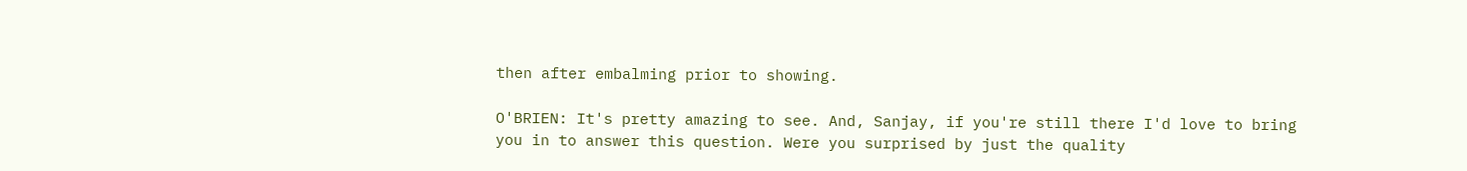then after embalming prior to showing.

O'BRIEN: It's pretty amazing to see. And, Sanjay, if you're still there I'd love to bring you in to answer this question. Were you surprised by just the quality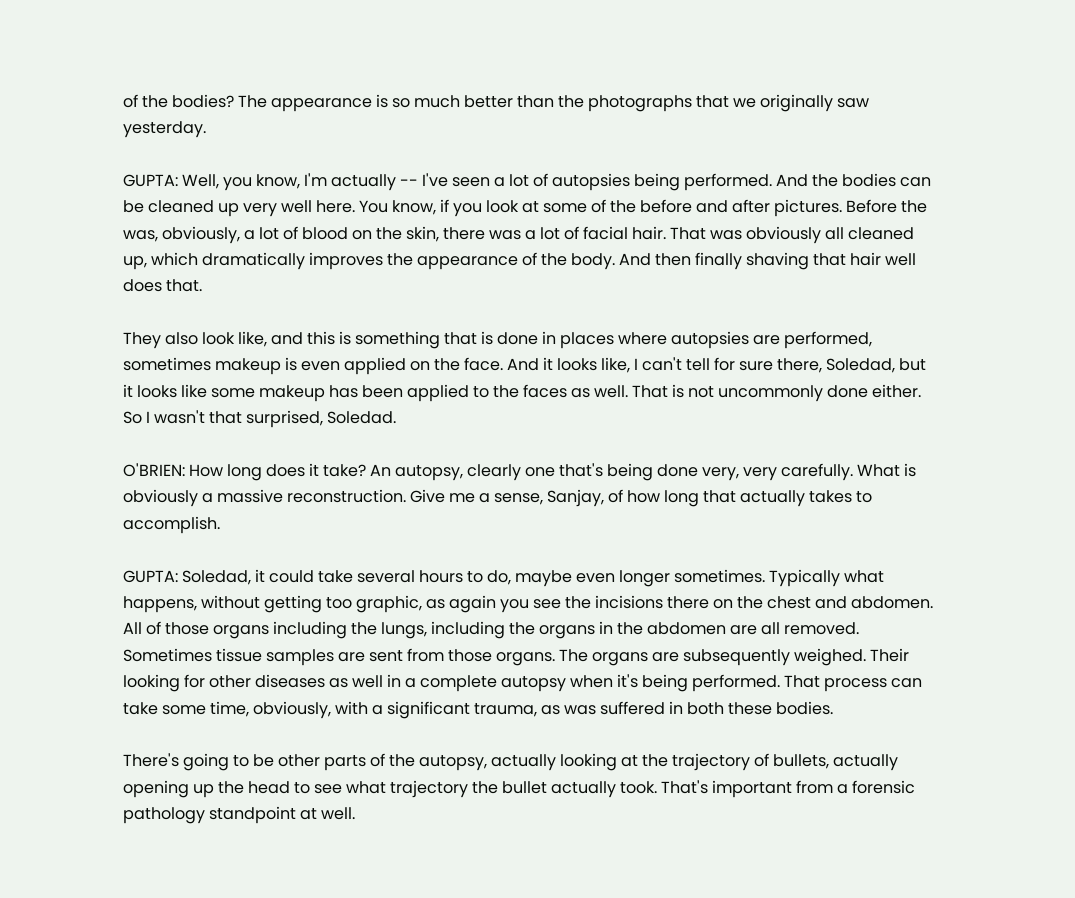of the bodies? The appearance is so much better than the photographs that we originally saw yesterday.

GUPTA: Well, you know, I'm actually -- I've seen a lot of autopsies being performed. And the bodies can be cleaned up very well here. You know, if you look at some of the before and after pictures. Before the was, obviously, a lot of blood on the skin, there was a lot of facial hair. That was obviously all cleaned up, which dramatically improves the appearance of the body. And then finally shaving that hair well does that.

They also look like, and this is something that is done in places where autopsies are performed, sometimes makeup is even applied on the face. And it looks like, I can't tell for sure there, Soledad, but it looks like some makeup has been applied to the faces as well. That is not uncommonly done either. So I wasn't that surprised, Soledad.

O'BRIEN: How long does it take? An autopsy, clearly one that's being done very, very carefully. What is obviously a massive reconstruction. Give me a sense, Sanjay, of how long that actually takes to accomplish.

GUPTA: Soledad, it could take several hours to do, maybe even longer sometimes. Typically what happens, without getting too graphic, as again you see the incisions there on the chest and abdomen. All of those organs including the lungs, including the organs in the abdomen are all removed. Sometimes tissue samples are sent from those organs. The organs are subsequently weighed. Their looking for other diseases as well in a complete autopsy when it's being performed. That process can take some time, obviously, with a significant trauma, as was suffered in both these bodies.

There's going to be other parts of the autopsy, actually looking at the trajectory of bullets, actually opening up the head to see what trajectory the bullet actually took. That's important from a forensic pathology standpoint at well.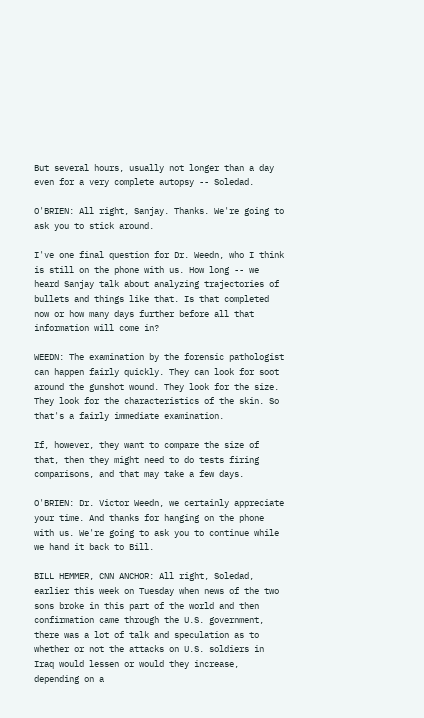But several hours, usually not longer than a day even for a very complete autopsy -- Soledad.

O'BRIEN: All right, Sanjay. Thanks. We're going to ask you to stick around.

I've one final question for Dr. Weedn, who I think is still on the phone with us. How long -- we heard Sanjay talk about analyzing trajectories of bullets and things like that. Is that completed now or how many days further before all that information will come in?

WEEDN: The examination by the forensic pathologist can happen fairly quickly. They can look for soot around the gunshot wound. They look for the size. They look for the characteristics of the skin. So that's a fairly immediate examination.

If, however, they want to compare the size of that, then they might need to do tests firing comparisons, and that may take a few days.

O'BRIEN: Dr. Victor Weedn, we certainly appreciate your time. And thanks for hanging on the phone with us. We're going to ask you to continue while we hand it back to Bill.

BILL HEMMER, CNN ANCHOR: All right, Soledad, earlier this week on Tuesday when news of the two sons broke in this part of the world and then confirmation came through the U.S. government, there was a lot of talk and speculation as to whether or not the attacks on U.S. soldiers in Iraq would lessen or would they increase, depending on a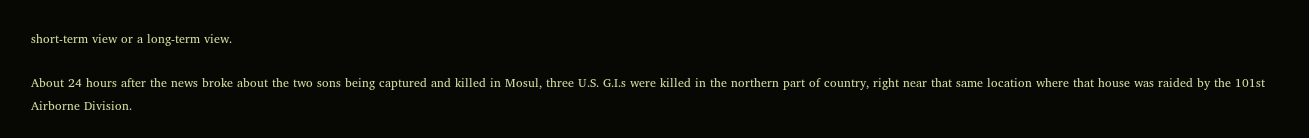short-term view or a long-term view.

About 24 hours after the news broke about the two sons being captured and killed in Mosul, three U.S. G.I.s were killed in the northern part of country, right near that same location where that house was raided by the 101st Airborne Division.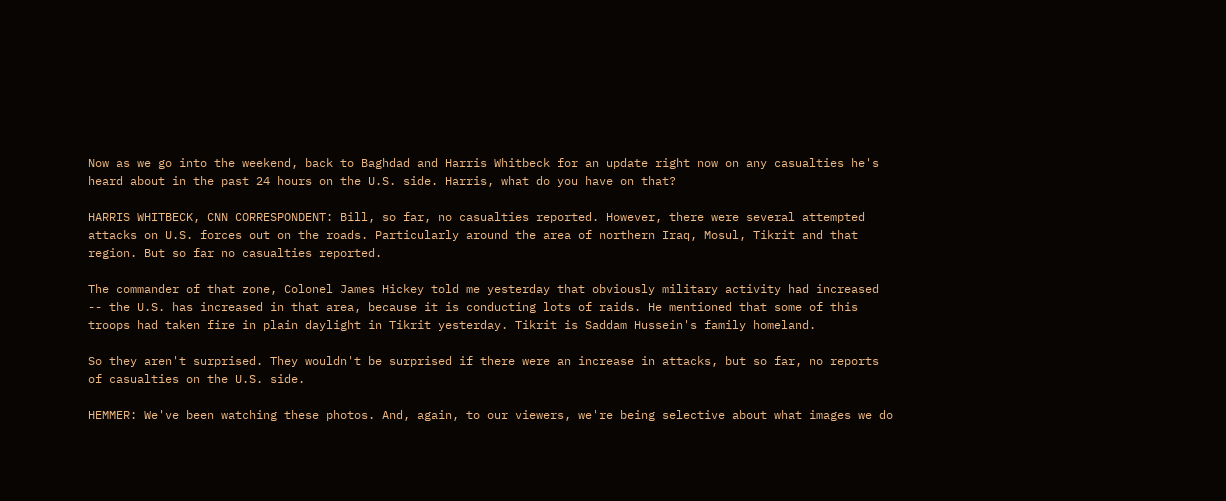Now as we go into the weekend, back to Baghdad and Harris Whitbeck for an update right now on any casualties he's heard about in the past 24 hours on the U.S. side. Harris, what do you have on that?

HARRIS WHITBECK, CNN CORRESPONDENT: Bill, so far, no casualties reported. However, there were several attempted attacks on U.S. forces out on the roads. Particularly around the area of northern Iraq, Mosul, Tikrit and that region. But so far no casualties reported.

The commander of that zone, Colonel James Hickey told me yesterday that obviously military activity had increased -- the U.S. has increased in that area, because it is conducting lots of raids. He mentioned that some of this troops had taken fire in plain daylight in Tikrit yesterday. Tikrit is Saddam Hussein's family homeland.

So they aren't surprised. They wouldn't be surprised if there were an increase in attacks, but so far, no reports of casualties on the U.S. side.

HEMMER: We've been watching these photos. And, again, to our viewers, we're being selective about what images we do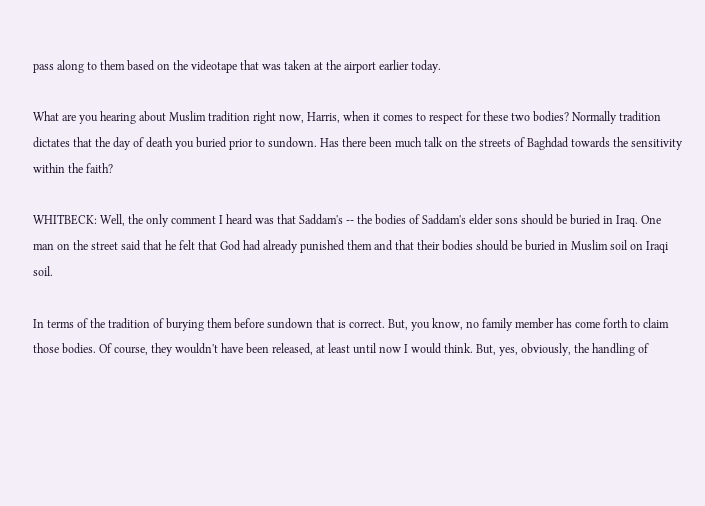pass along to them based on the videotape that was taken at the airport earlier today.

What are you hearing about Muslim tradition right now, Harris, when it comes to respect for these two bodies? Normally tradition dictates that the day of death you buried prior to sundown. Has there been much talk on the streets of Baghdad towards the sensitivity within the faith?

WHITBECK: Well, the only comment I heard was that Saddam's -- the bodies of Saddam's elder sons should be buried in Iraq. One man on the street said that he felt that God had already punished them and that their bodies should be buried in Muslim soil on Iraqi soil.

In terms of the tradition of burying them before sundown that is correct. But, you know, no family member has come forth to claim those bodies. Of course, they wouldn't have been released, at least until now I would think. But, yes, obviously, the handling of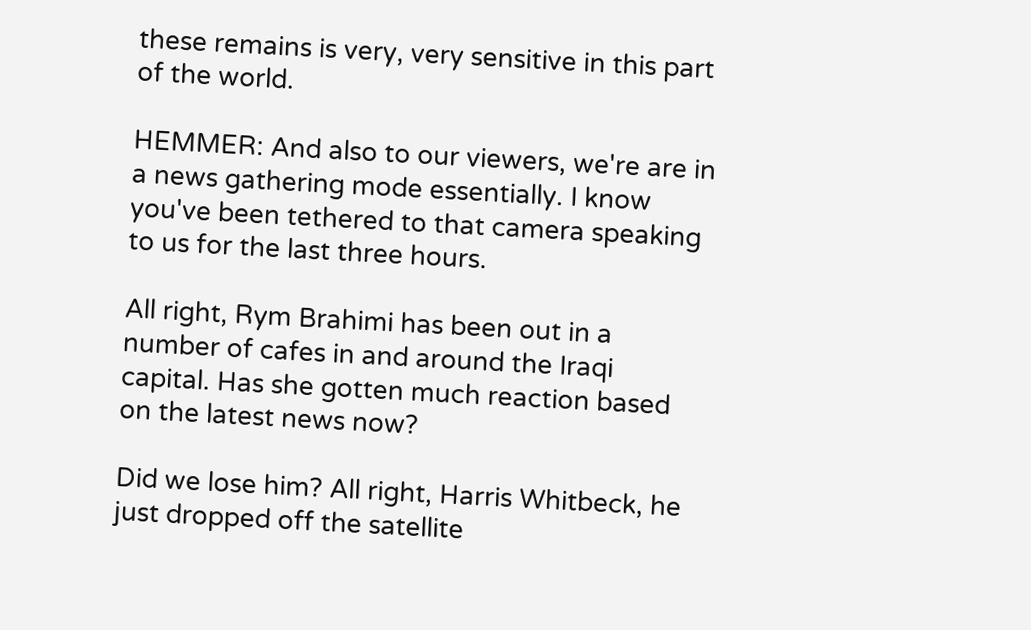these remains is very, very sensitive in this part of the world.

HEMMER: And also to our viewers, we're are in a news gathering mode essentially. I know you've been tethered to that camera speaking to us for the last three hours.

All right, Rym Brahimi has been out in a number of cafes in and around the Iraqi capital. Has she gotten much reaction based on the latest news now?

Did we lose him? All right, Harris Whitbeck, he just dropped off the satellite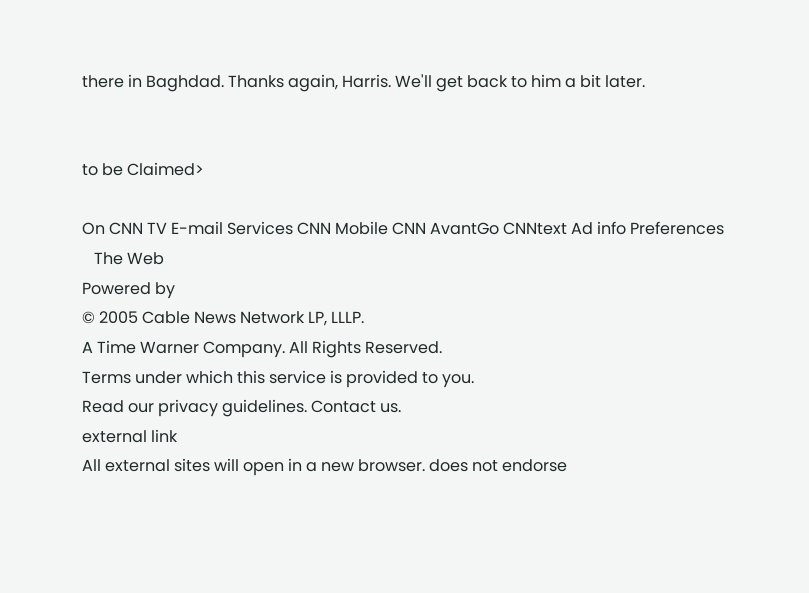there in Baghdad. Thanks again, Harris. We'll get back to him a bit later.


to be Claimed>

On CNN TV E-mail Services CNN Mobile CNN AvantGo CNNtext Ad info Preferences
   The Web
Powered by
© 2005 Cable News Network LP, LLLP.
A Time Warner Company. All Rights Reserved.
Terms under which this service is provided to you.
Read our privacy guidelines. Contact us.
external link
All external sites will open in a new browser. does not endorse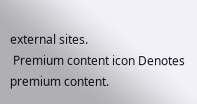external sites.
 Premium content icon Denotes premium content.